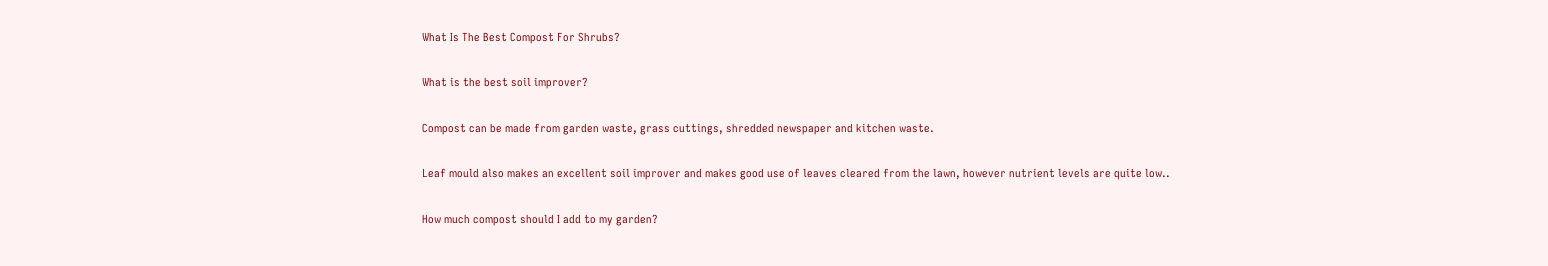What Is The Best Compost For Shrubs?

What is the best soil improver?

Compost can be made from garden waste, grass cuttings, shredded newspaper and kitchen waste.

Leaf mould also makes an excellent soil improver and makes good use of leaves cleared from the lawn, however nutrient levels are quite low..

How much compost should I add to my garden?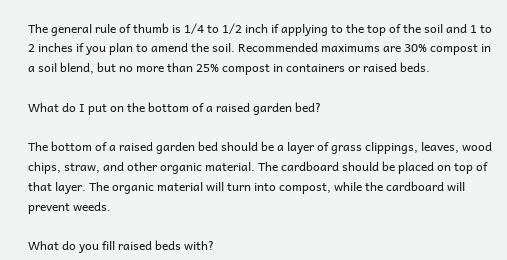The general rule of thumb is 1/4 to 1/2 inch if applying to the top of the soil and 1 to 2 inches if you plan to amend the soil. Recommended maximums are 30% compost in a soil blend, but no more than 25% compost in containers or raised beds.

What do I put on the bottom of a raised garden bed?

The bottom of a raised garden bed should be a layer of grass clippings, leaves, wood chips, straw, and other organic material. The cardboard should be placed on top of that layer. The organic material will turn into compost, while the cardboard will prevent weeds.

What do you fill raised beds with?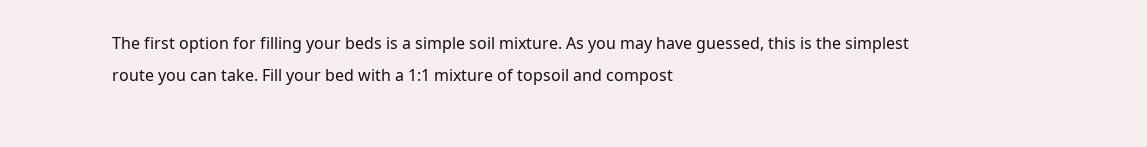The first option for filling your beds is a simple soil mixture. As you may have guessed, this is the simplest route you can take. Fill your bed with a 1:1 mixture of topsoil and compost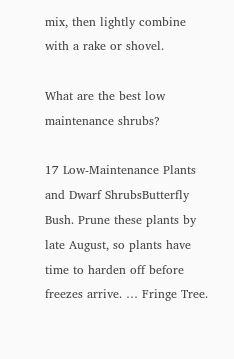mix, then lightly combine with a rake or shovel.

What are the best low maintenance shrubs?

17 Low-Maintenance Plants and Dwarf ShrubsButterfly Bush. Prune these plants by late August, so plants have time to harden off before freezes arrive. … Fringe Tree.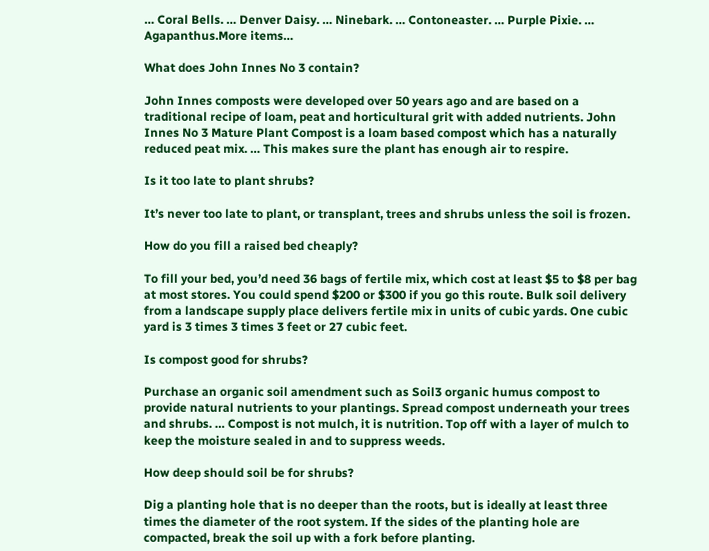… Coral Bells. … Denver Daisy. … Ninebark. … Contoneaster. … Purple Pixie. … Agapanthus.More items…

What does John Innes No 3 contain?

John Innes composts were developed over 50 years ago and are based on a traditional recipe of loam, peat and horticultural grit with added nutrients. John Innes No 3 Mature Plant Compost is a loam based compost which has a naturally reduced peat mix. … This makes sure the plant has enough air to respire.

Is it too late to plant shrubs?

It’s never too late to plant, or transplant, trees and shrubs unless the soil is frozen.

How do you fill a raised bed cheaply?

To fill your bed, you’d need 36 bags of fertile mix, which cost at least $5 to $8 per bag at most stores. You could spend $200 or $300 if you go this route. Bulk soil delivery from a landscape supply place delivers fertile mix in units of cubic yards. One cubic yard is 3 times 3 times 3 feet or 27 cubic feet.

Is compost good for shrubs?

Purchase an organic soil amendment such as Soil3 organic humus compost to provide natural nutrients to your plantings. Spread compost underneath your trees and shrubs. … Compost is not mulch, it is nutrition. Top off with a layer of mulch to keep the moisture sealed in and to suppress weeds.

How deep should soil be for shrubs?

Dig a planting hole that is no deeper than the roots, but is ideally at least three times the diameter of the root system. If the sides of the planting hole are compacted, break the soil up with a fork before planting.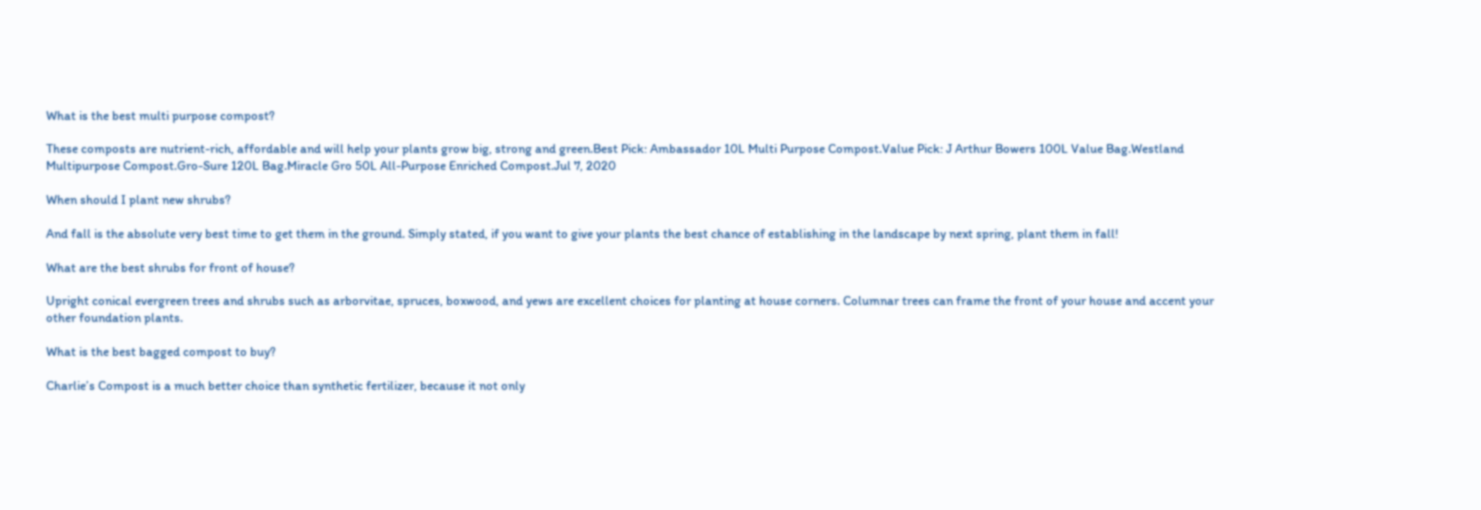What is the best multi purpose compost?

These composts are nutrient-rich, affordable and will help your plants grow big, strong and green.Best Pick: Ambassador 10L Multi Purpose Compost.Value Pick: J Arthur Bowers 100L Value Bag.Westland Multipurpose Compost.Gro-Sure 120L Bag.Miracle Gro 50L All-Purpose Enriched Compost.Jul 7, 2020

When should I plant new shrubs?

And fall is the absolute very best time to get them in the ground. Simply stated, if you want to give your plants the best chance of establishing in the landscape by next spring, plant them in fall!

What are the best shrubs for front of house?

Upright conical evergreen trees and shrubs such as arborvitae, spruces, boxwood, and yews are excellent choices for planting at house corners. Columnar trees can frame the front of your house and accent your other foundation plants.

What is the best bagged compost to buy?

Charlie’s Compost is a much better choice than synthetic fertilizer, because it not only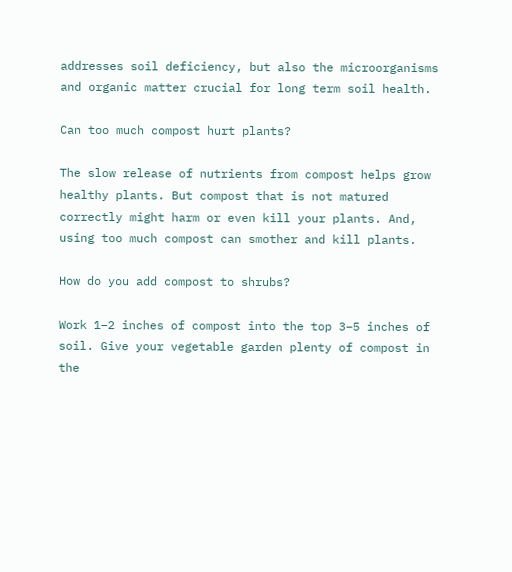addresses soil deficiency, but also the microorganisms and organic matter crucial for long term soil health.

Can too much compost hurt plants?

The slow release of nutrients from compost helps grow healthy plants. But compost that is not matured correctly might harm or even kill your plants. And, using too much compost can smother and kill plants.

How do you add compost to shrubs?

Work 1–2 inches of compost into the top 3–5 inches of soil. Give your vegetable garden plenty of compost in the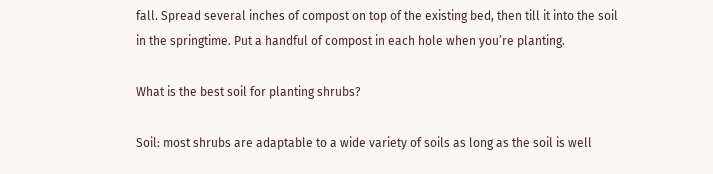fall. Spread several inches of compost on top of the existing bed, then till it into the soil in the springtime. Put a handful of compost in each hole when you’re planting.

What is the best soil for planting shrubs?

Soil: most shrubs are adaptable to a wide variety of soils as long as the soil is well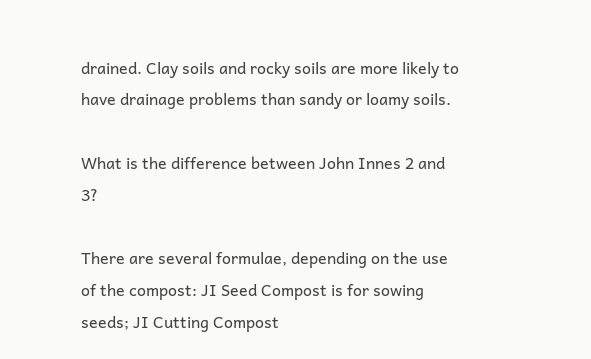drained. Clay soils and rocky soils are more likely to have drainage problems than sandy or loamy soils.

What is the difference between John Innes 2 and 3?

There are several formulae, depending on the use of the compost: JI Seed Compost is for sowing seeds; JI Cutting Compost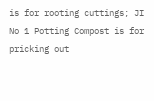is for rooting cuttings; JI No 1 Potting Compost is for pricking out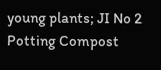young plants; JI No 2 Potting Compost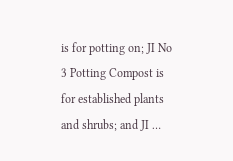is for potting on; JI No 3 Potting Compost is for established plants and shrubs; and JI …